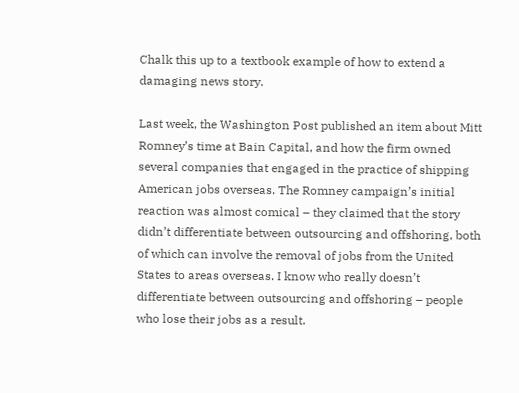Chalk this up to a textbook example of how to extend a damaging news story.

Last week, the Washington Post published an item about Mitt Romney’s time at Bain Capital, and how the firm owned several companies that engaged in the practice of shipping American jobs overseas. The Romney campaign’s initial reaction was almost comical – they claimed that the story didn’t differentiate between outsourcing and offshoring, both of which can involve the removal of jobs from the United States to areas overseas. I know who really doesn’t differentiate between outsourcing and offshoring – people who lose their jobs as a result.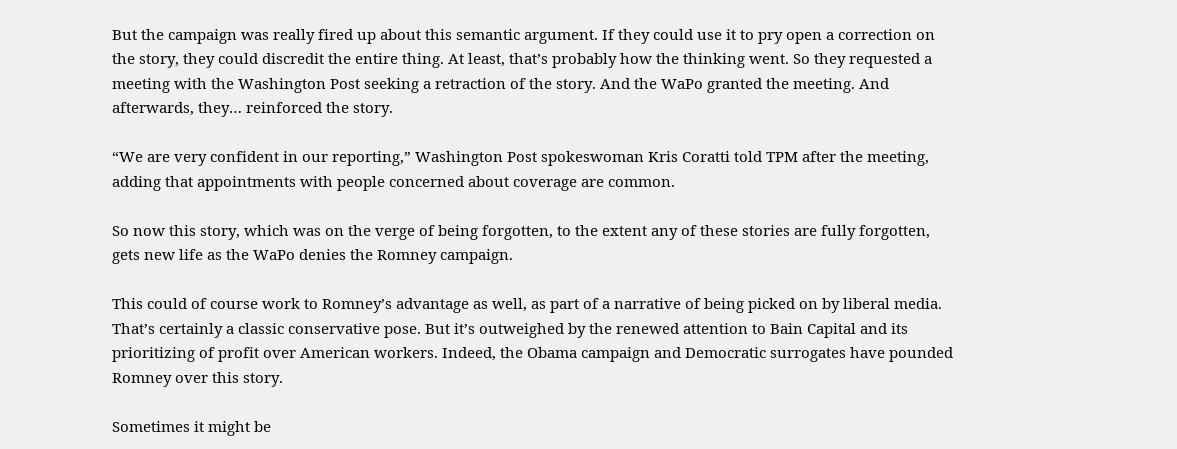But the campaign was really fired up about this semantic argument. If they could use it to pry open a correction on the story, they could discredit the entire thing. At least, that’s probably how the thinking went. So they requested a meeting with the Washington Post seeking a retraction of the story. And the WaPo granted the meeting. And afterwards, they… reinforced the story.

“We are very confident in our reporting,” Washington Post spokeswoman Kris Coratti told TPM after the meeting, adding that appointments with people concerned about coverage are common.

So now this story, which was on the verge of being forgotten, to the extent any of these stories are fully forgotten, gets new life as the WaPo denies the Romney campaign.

This could of course work to Romney’s advantage as well, as part of a narrative of being picked on by liberal media. That’s certainly a classic conservative pose. But it’s outweighed by the renewed attention to Bain Capital and its prioritizing of profit over American workers. Indeed, the Obama campaign and Democratic surrogates have pounded Romney over this story.

Sometimes it might be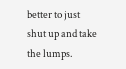better to just shut up and take the lumps.